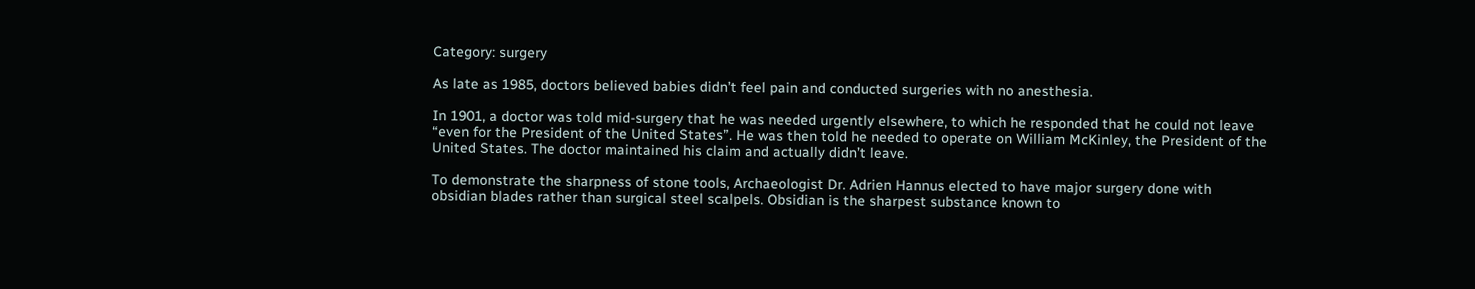Category: surgery

As late as 1985, doctors believed babies didn’t feel pain and conducted surgeries with no anesthesia.

In 1901, a doctor was told mid-surgery that he was needed urgently elsewhere, to which he responded that he could not leave “even for the President of the United States”. He was then told he needed to operate on William McKinley, the President of the United States. The doctor maintained his claim and actually didn’t leave.

To demonstrate the sharpness of stone tools, Archaeologist Dr. Adrien Hannus elected to have major surgery done with obsidian blades rather than surgical steel scalpels. Obsidian is the sharpest substance known to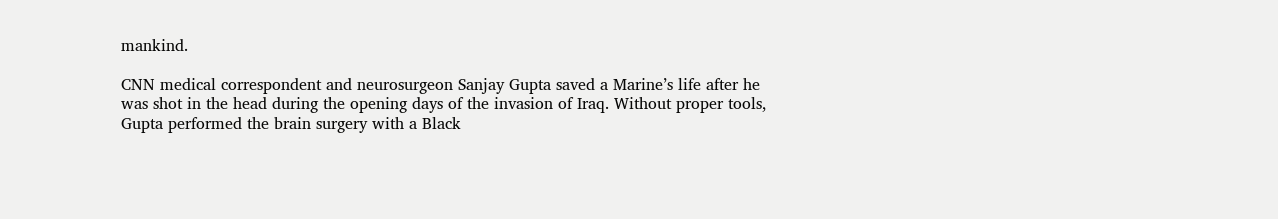mankind.

CNN medical correspondent and neurosurgeon Sanjay Gupta saved a Marine’s life after he was shot in the head during the opening days of the invasion of Iraq. Without proper tools, Gupta performed the brain surgery with a Black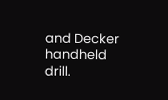and Decker handheld drill.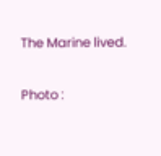The Marine lived.

Photo :